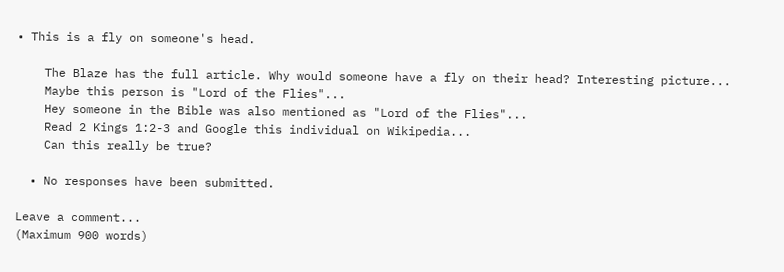• This is a fly on someone's head.

    The Blaze has the full article. Why would someone have a fly on their head? Interesting picture...
    Maybe this person is "Lord of the Flies"...
    Hey someone in the Bible was also mentioned as "Lord of the Flies"...
    Read 2 Kings 1:2-3 and Google this individual on Wikipedia...
    Can this really be true?

  • No responses have been submitted.

Leave a comment...
(Maximum 900 words)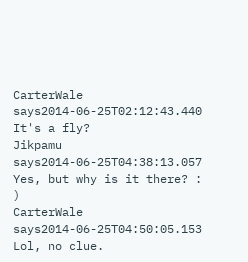CarterWale says2014-06-25T02:12:43.440
It's a fly?
Jikpamu says2014-06-25T04:38:13.057
Yes, but why is it there? : )
CarterWale says2014-06-25T04:50:05.153
Lol, no clue.